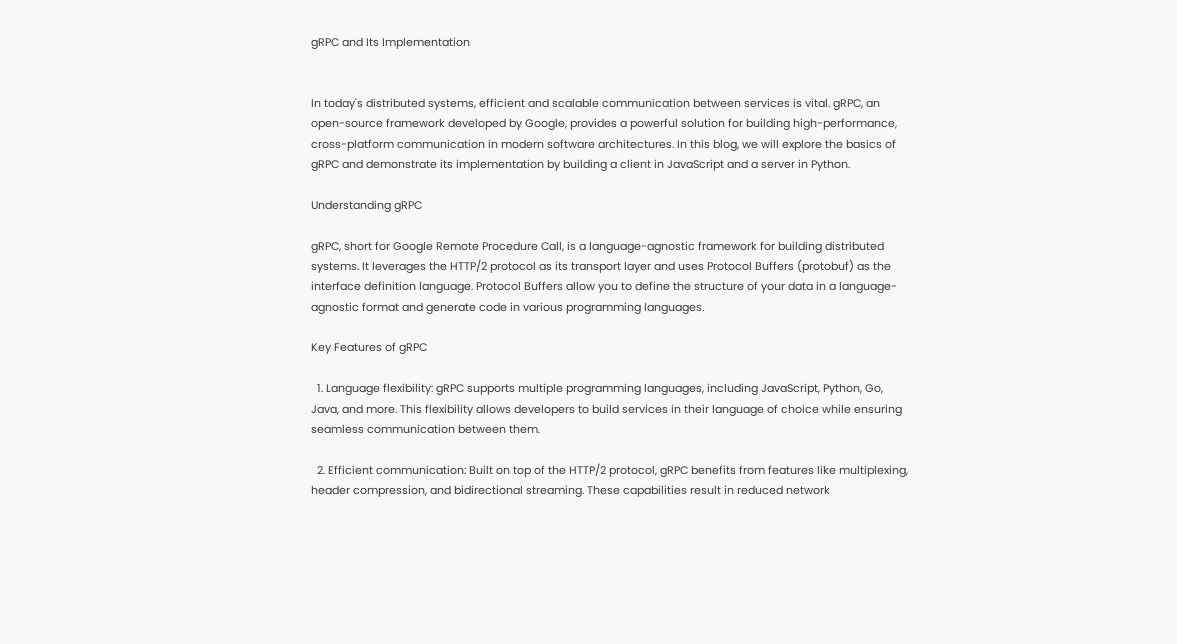gRPC and Its Implementation


In today's distributed systems, efficient and scalable communication between services is vital. gRPC, an open-source framework developed by Google, provides a powerful solution for building high-performance, cross-platform communication in modern software architectures. In this blog, we will explore the basics of gRPC and demonstrate its implementation by building a client in JavaScript and a server in Python.

Understanding gRPC

gRPC, short for Google Remote Procedure Call, is a language-agnostic framework for building distributed systems. It leverages the HTTP/2 protocol as its transport layer and uses Protocol Buffers (protobuf) as the interface definition language. Protocol Buffers allow you to define the structure of your data in a language-agnostic format and generate code in various programming languages.

Key Features of gRPC

  1. Language flexibility: gRPC supports multiple programming languages, including JavaScript, Python, Go, Java, and more. This flexibility allows developers to build services in their language of choice while ensuring seamless communication between them.

  2. Efficient communication: Built on top of the HTTP/2 protocol, gRPC benefits from features like multiplexing, header compression, and bidirectional streaming. These capabilities result in reduced network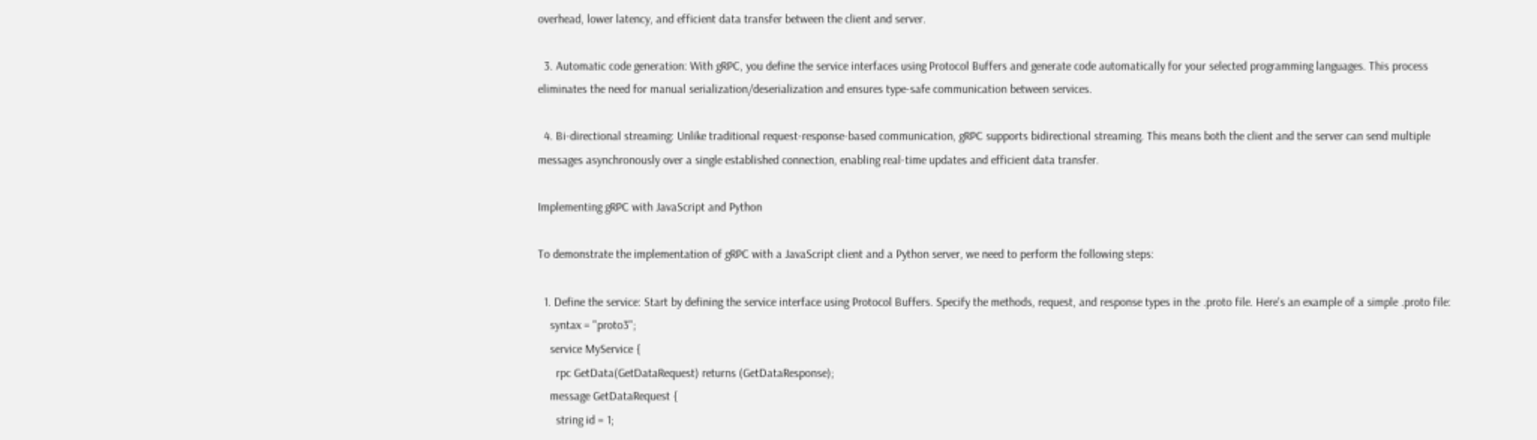overhead, lower latency, and efficient data transfer between the client and server.

  3. Automatic code generation: With gRPC, you define the service interfaces using Protocol Buffers and generate code automatically for your selected programming languages. This process eliminates the need for manual serialization/deserialization and ensures type-safe communication between services.

  4. Bi-directional streaming: Unlike traditional request-response-based communication, gRPC supports bidirectional streaming. This means both the client and the server can send multiple messages asynchronously over a single established connection, enabling real-time updates and efficient data transfer.

Implementing gRPC with JavaScript and Python

To demonstrate the implementation of gRPC with a JavaScript client and a Python server, we need to perform the following steps:

  1. Define the service: Start by defining the service interface using Protocol Buffers. Specify the methods, request, and response types in the .proto file. Here's an example of a simple .proto file:
    syntax = "proto3";
    service MyService {
      rpc GetData(GetDataRequest) returns (GetDataResponse);
    message GetDataRequest {
      string id = 1;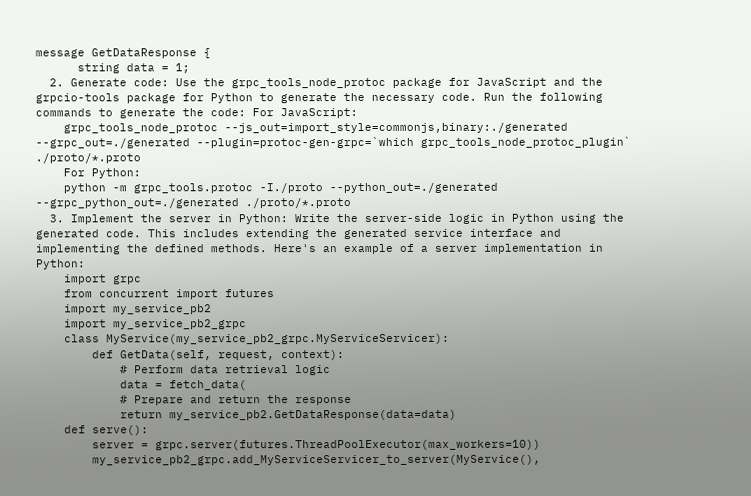message GetDataResponse {
      string data = 1;
  2. Generate code: Use the grpc_tools_node_protoc package for JavaScript and the grpcio-tools package for Python to generate the necessary code. Run the following commands to generate the code: For JavaScript:
    grpc_tools_node_protoc --js_out=import_style=commonjs,binary:./generated --grpc_out=./generated --plugin=protoc-gen-grpc=`which grpc_tools_node_protoc_plugin` ./proto/*.proto
    For Python:
    python -m grpc_tools.protoc -I./proto --python_out=./generated --grpc_python_out=./generated ./proto/*.proto
  3. Implement the server in Python: Write the server-side logic in Python using the generated code. This includes extending the generated service interface and implementing the defined methods. Here's an example of a server implementation in Python:
    import grpc
    from concurrent import futures
    import my_service_pb2
    import my_service_pb2_grpc
    class MyService(my_service_pb2_grpc.MyServiceServicer):
        def GetData(self, request, context):
            # Perform data retrieval logic
            data = fetch_data(
            # Prepare and return the response
            return my_service_pb2.GetDataResponse(data=data)
    def serve():
        server = grpc.server(futures.ThreadPoolExecutor(max_workers=10))
        my_service_pb2_grpc.add_MyServiceServicer_to_server(MyService(),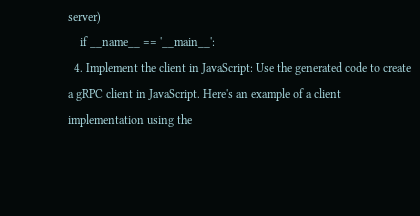server)
    if __name__ == '__main__':
  4. Implement the client in JavaScript: Use the generated code to create a gRPC client in JavaScript. Here's an example of a client implementation using the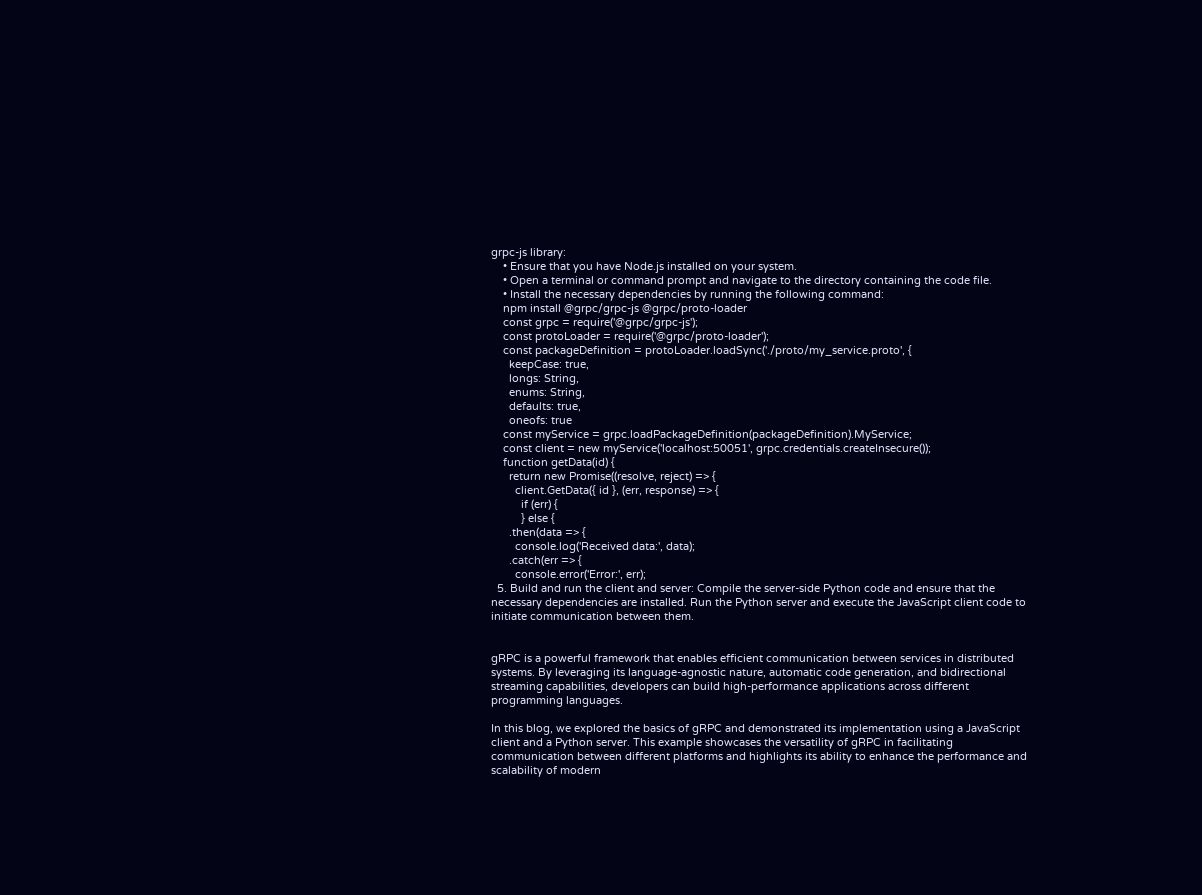grpc-js library:
    • Ensure that you have Node.js installed on your system.
    • Open a terminal or command prompt and navigate to the directory containing the code file.
    • Install the necessary dependencies by running the following command:
    npm install @grpc/grpc-js @grpc/proto-loader
    const grpc = require('@grpc/grpc-js');
    const protoLoader = require('@grpc/proto-loader');
    const packageDefinition = protoLoader.loadSync('./proto/my_service.proto', {
      keepCase: true,
      longs: String,
      enums: String,
      defaults: true,
      oneofs: true
    const myService = grpc.loadPackageDefinition(packageDefinition).MyService;
    const client = new myService('localhost:50051', grpc.credentials.createInsecure());
    function getData(id) {
      return new Promise((resolve, reject) => {
        client.GetData({ id }, (err, response) => {
          if (err) {
          } else {
      .then(data => {
        console.log('Received data:', data);
      .catch(err => {
        console.error('Error:', err);
  5. Build and run the client and server: Compile the server-side Python code and ensure that the necessary dependencies are installed. Run the Python server and execute the JavaScript client code to initiate communication between them.


gRPC is a powerful framework that enables efficient communication between services in distributed systems. By leveraging its language-agnostic nature, automatic code generation, and bidirectional streaming capabilities, developers can build high-performance applications across different programming languages.

In this blog, we explored the basics of gRPC and demonstrated its implementation using a JavaScript client and a Python server. This example showcases the versatility of gRPC in facilitating communication between different platforms and highlights its ability to enhance the performance and scalability of modern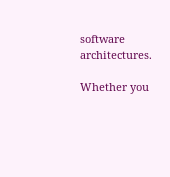software architectures.

Whether you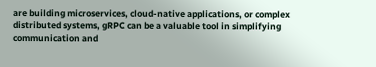are building microservices, cloud-native applications, or complex distributed systems, gRPC can be a valuable tool in simplifying communication and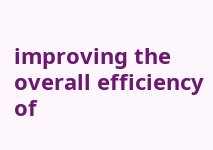improving the overall efficiency of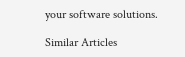your software solutions.

Similar Articles